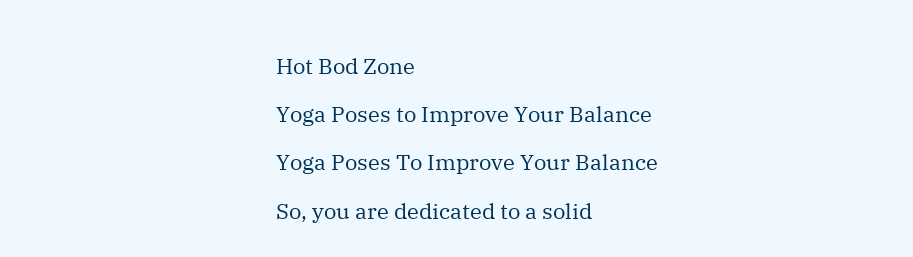Hot Bod Zone

Yoga Poses to Improve Your Balance

Yoga Poses To Improve Your Balance

So, you are dedicated to a solid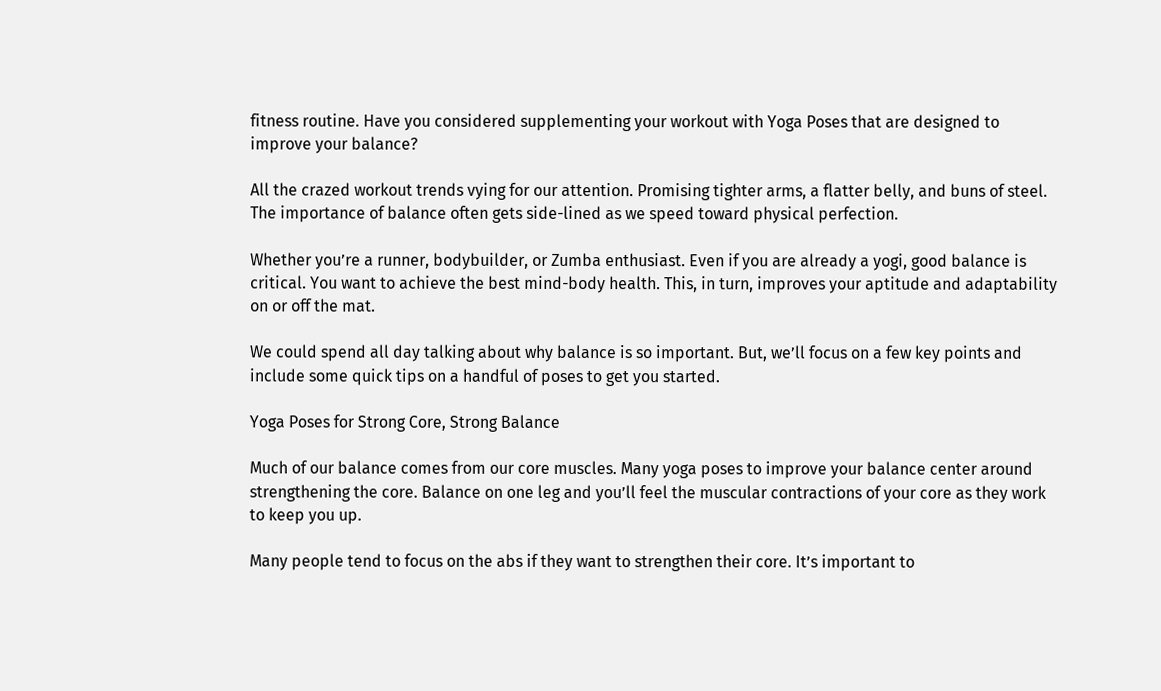fitness routine. Have you considered supplementing your workout with Yoga Poses that are designed to improve your balance?

All the crazed workout trends vying for our attention. Promising tighter arms, a flatter belly, and buns of steel. The importance of balance often gets side-lined as we speed toward physical perfection.

Whether you’re a runner, bodybuilder, or Zumba enthusiast. Even if you are already a yogi, good balance is critical. You want to achieve the best mind-body health. This, in turn, improves your aptitude and adaptability on or off the mat.

We could spend all day talking about why balance is so important. But, we’ll focus on a few key points and include some quick tips on a handful of poses to get you started.

Yoga Poses for Strong Core, Strong Balance

Much of our balance comes from our core muscles. Many yoga poses to improve your balance center around strengthening the core. Balance on one leg and you’ll feel the muscular contractions of your core as they work to keep you up.

Many people tend to focus on the abs if they want to strengthen their core. It’s important to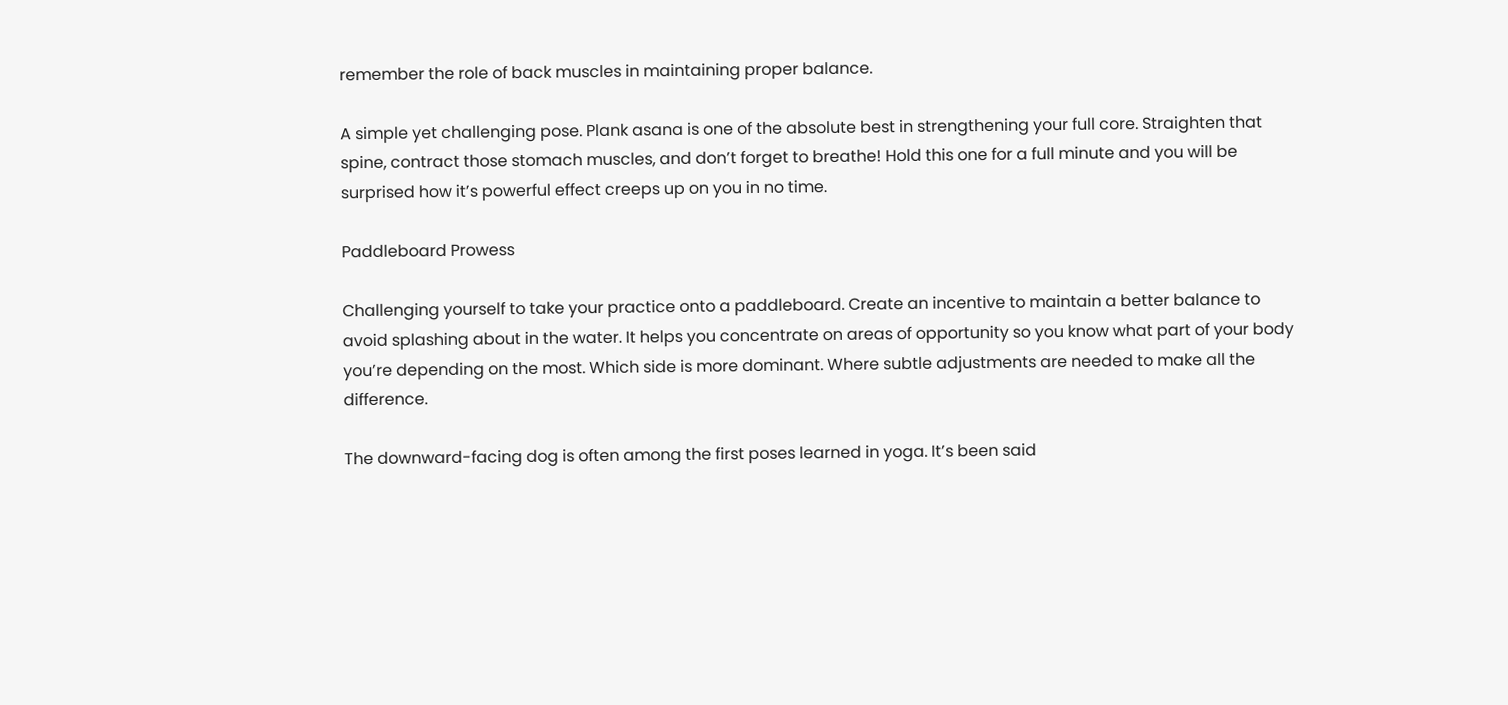remember the role of back muscles in maintaining proper balance.

A simple yet challenging pose. Plank asana is one of the absolute best in strengthening your full core. Straighten that spine, contract those stomach muscles, and don’t forget to breathe! Hold this one for a full minute and you will be surprised how it’s powerful effect creeps up on you in no time.

Paddleboard Prowess

Challenging yourself to take your practice onto a paddleboard. Create an incentive to maintain a better balance to avoid splashing about in the water. It helps you concentrate on areas of opportunity so you know what part of your body you’re depending on the most. Which side is more dominant. Where subtle adjustments are needed to make all the difference.

The downward-facing dog is often among the first poses learned in yoga. It’s been said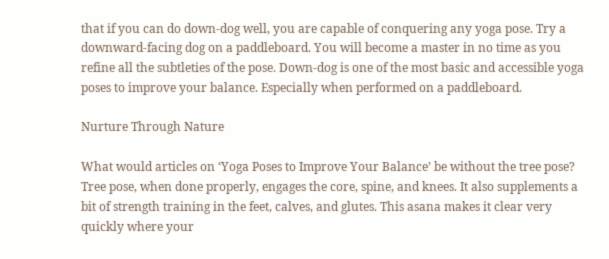that if you can do down-dog well, you are capable of conquering any yoga pose. Try a downward-facing dog on a paddleboard. You will become a master in no time as you refine all the subtleties of the pose. Down-dog is one of the most basic and accessible yoga poses to improve your balance. Especially when performed on a paddleboard.

Nurture Through Nature

What would articles on ‘Yoga Poses to Improve Your Balance’ be without the tree pose? Tree pose, when done properly, engages the core, spine, and knees. It also supplements a bit of strength training in the feet, calves, and glutes. This asana makes it clear very quickly where your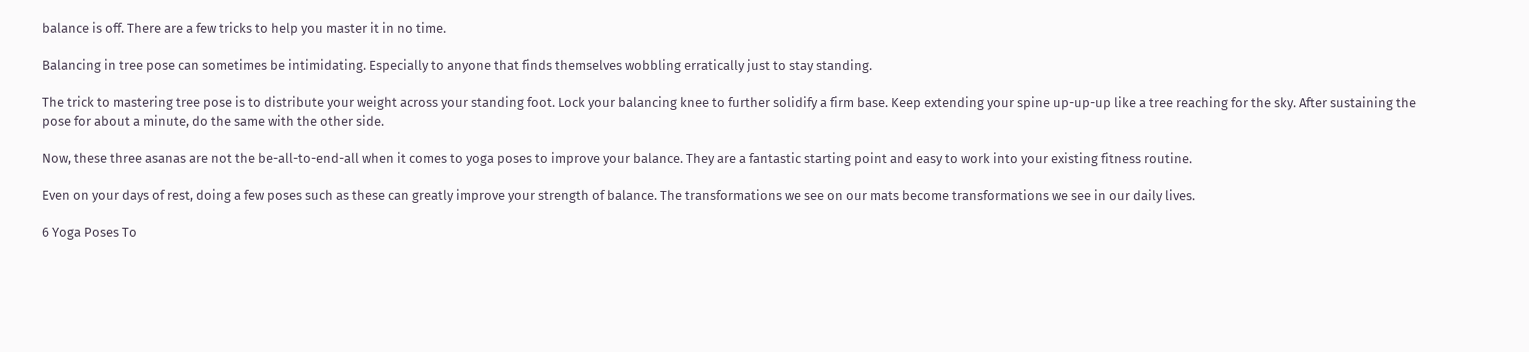balance is off. There are a few tricks to help you master it in no time.

Balancing in tree pose can sometimes be intimidating. Especially to anyone that finds themselves wobbling erratically just to stay standing.

The trick to mastering tree pose is to distribute your weight across your standing foot. Lock your balancing knee to further solidify a firm base. Keep extending your spine up-up-up like a tree reaching for the sky. After sustaining the pose for about a minute, do the same with the other side.

Now, these three asanas are not the be-all-to-end-all when it comes to yoga poses to improve your balance. They are a fantastic starting point and easy to work into your existing fitness routine.

Even on your days of rest, doing a few poses such as these can greatly improve your strength of balance. The transformations we see on our mats become transformations we see in our daily lives.

6 Yoga Poses To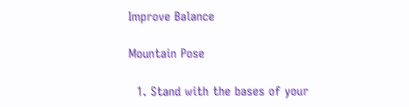Improve Balance

Mountain Pose

  1. Stand with the bases of your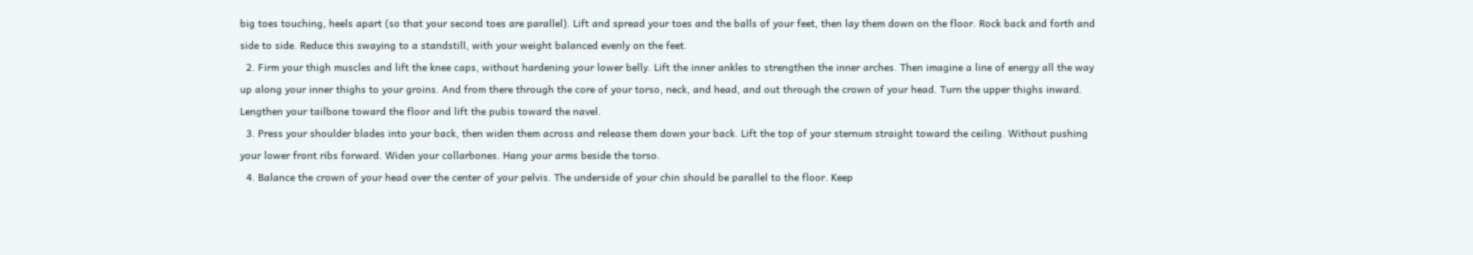big toes touching, heels apart (so that your second toes are parallel). Lift and spread your toes and the balls of your feet, then lay them down on the floor. Rock back and forth and side to side. Reduce this swaying to a standstill, with your weight balanced evenly on the feet.
  2. Firm your thigh muscles and lift the knee caps, without hardening your lower belly. Lift the inner ankles to strengthen the inner arches. Then imagine a line of energy all the way up along your inner thighs to your groins. And from there through the core of your torso, neck, and head, and out through the crown of your head. Turn the upper thighs inward. Lengthen your tailbone toward the floor and lift the pubis toward the navel.
  3. Press your shoulder blades into your back, then widen them across and release them down your back. Lift the top of your sternum straight toward the ceiling. Without pushing your lower front ribs forward. Widen your collarbones. Hang your arms beside the torso.
  4. Balance the crown of your head over the center of your pelvis. The underside of your chin should be parallel to the floor. Keep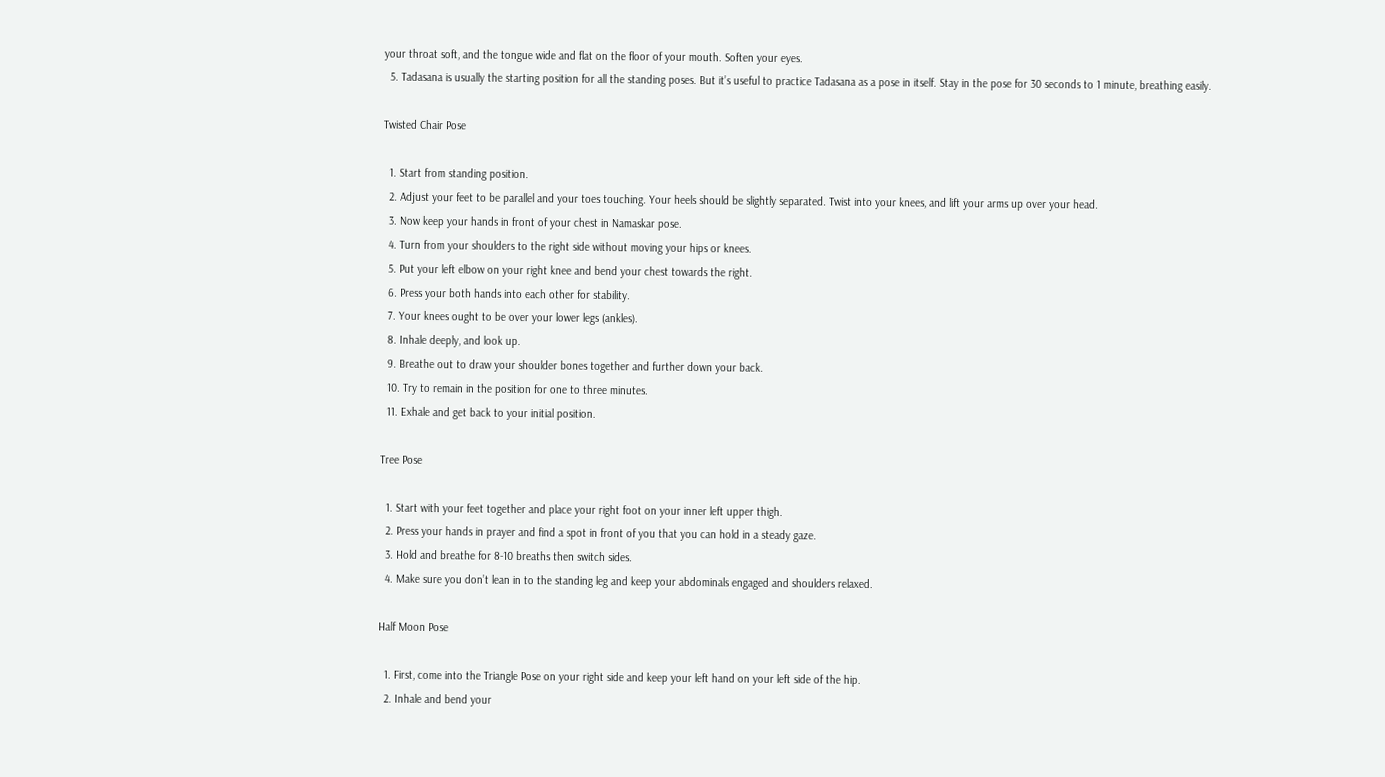your throat soft, and the tongue wide and flat on the floor of your mouth. Soften your eyes.
  5. Tadasana is usually the starting position for all the standing poses. But it’s useful to practice Tadasana as a pose in itself. Stay in the pose for 30 seconds to 1 minute, breathing easily.

Twisted Chair Pose

  1. Start from standing position.
  2. Adjust your feet to be parallel and your toes touching. Your heels should be slightly separated. Twist into your knees, and lift your arms up over your head.
  3. Now keep your hands in front of your chest in Namaskar pose.
  4. Turn from your shoulders to the right side without moving your hips or knees.
  5. Put your left elbow on your right knee and bend your chest towards the right.
  6. Press your both hands into each other for stability.
  7. Your knees ought to be over your lower legs (ankles).
  8. Inhale deeply, and look up.
  9. Breathe out to draw your shoulder bones together and further down your back.
  10. Try to remain in the position for one to three minutes.
  11. Exhale and get back to your initial position.

Tree Pose

  1. Start with your feet together and place your right foot on your inner left upper thigh.
  2. Press your hands in prayer and find a spot in front of you that you can hold in a steady gaze.
  3. Hold and breathe for 8-10 breaths then switch sides.
  4. Make sure you don’t lean in to the standing leg and keep your abdominals engaged and shoulders relaxed.

Half Moon Pose

  1. First, come into the Triangle Pose on your right side and keep your left hand on your left side of the hip.
  2. Inhale and bend your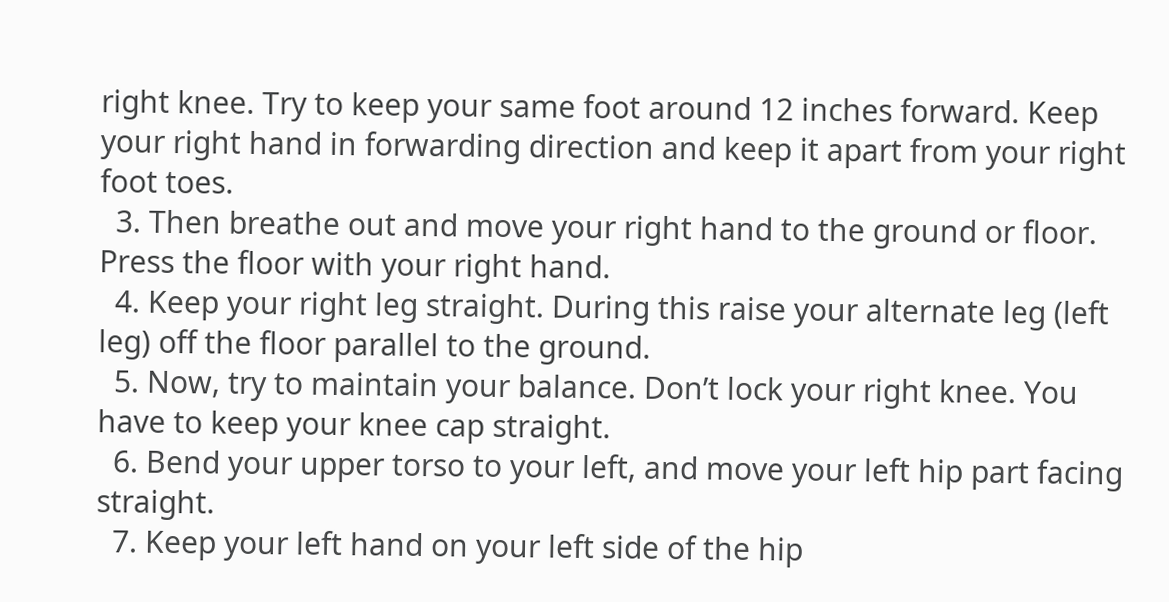right knee. Try to keep your same foot around 12 inches forward. Keep your right hand in forwarding direction and keep it apart from your right foot toes.
  3. Then breathe out and move your right hand to the ground or floor. Press the floor with your right hand.
  4. Keep your right leg straight. During this raise your alternate leg (left leg) off the floor parallel to the ground.
  5. Now, try to maintain your balance. Don’t lock your right knee. You have to keep your knee cap straight.
  6. Bend your upper torso to your left, and move your left hip part facing straight.
  7. Keep your left hand on your left side of the hip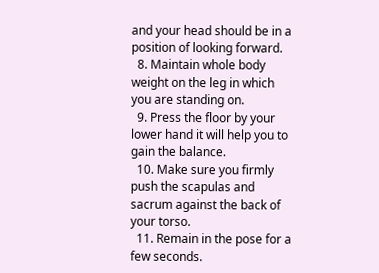and your head should be in a position of looking forward.
  8. Maintain whole body weight on the leg in which you are standing on.
  9. Press the floor by your lower hand it will help you to gain the balance.
  10. Make sure you firmly push the scapulas and sacrum against the back of your torso.
  11. Remain in the pose for a few seconds.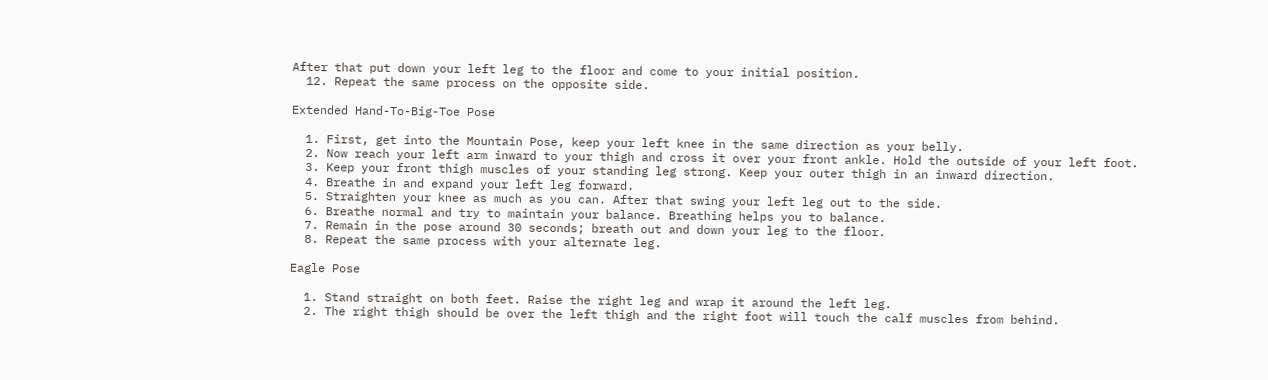After that put down your left leg to the floor and come to your initial position.
  12. Repeat the same process on the opposite side.

Extended Hand-To-Big-Toe Pose

  1. First, get into the Mountain Pose, keep your left knee in the same direction as your belly.
  2. Now reach your left arm inward to your thigh and cross it over your front ankle. Hold the outside of your left foot.
  3. Keep your front thigh muscles of your standing leg strong. Keep your outer thigh in an inward direction.
  4. Breathe in and expand your left leg forward.
  5. Straighten your knee as much as you can. After that swing your left leg out to the side.
  6. Breathe normal and try to maintain your balance. Breathing helps you to balance.
  7. Remain in the pose around 30 seconds; breath out and down your leg to the floor.
  8. Repeat the same process with your alternate leg.

Eagle Pose

  1. Stand straight on both feet. Raise the right leg and wrap it around the left leg.
  2. The right thigh should be over the left thigh and the right foot will touch the calf muscles from behind.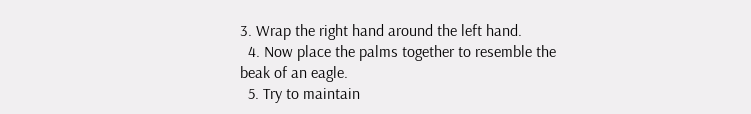3. Wrap the right hand around the left hand.
  4. Now place the palms together to resemble the beak of an eagle.
  5. Try to maintain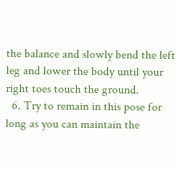the balance and slowly bend the left leg and lower the body until your right toes touch the ground.
  6. Try to remain in this pose for long as you can maintain the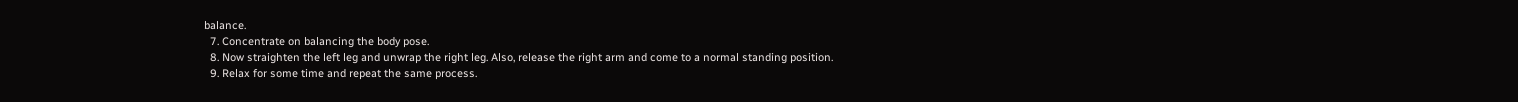balance.
  7. Concentrate on balancing the body pose.
  8. Now straighten the left leg and unwrap the right leg. Also, release the right arm and come to a normal standing position.
  9. Relax for some time and repeat the same process.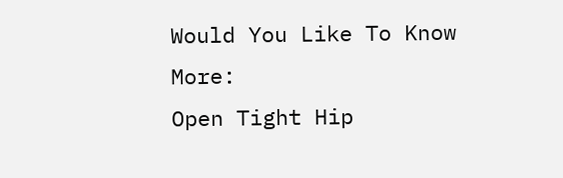Would You Like To Know More:
Open Tight Hip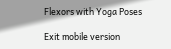Flexors with Yoga Poses

Exit mobile version